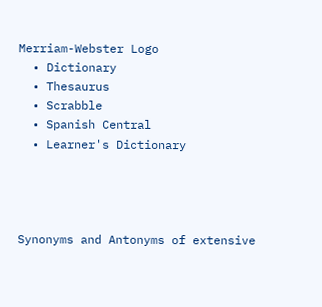Merriam-Webster Logo
  • Dictionary
  • Thesaurus
  • Scrabble
  • Spanish Central
  • Learner's Dictionary




Synonyms and Antonyms of extensive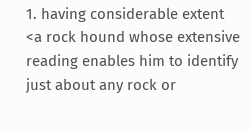1. having considerable extent <a rock hound whose extensive reading enables him to identify just about any rock or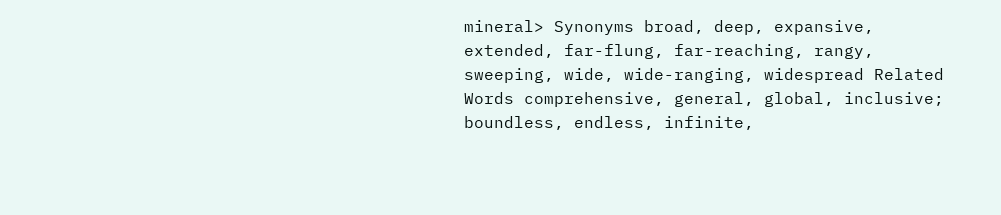mineral> Synonyms broad, deep, expansive, extended, far-flung, far-reaching, rangy, sweeping, wide, wide-ranging, widespread Related Words comprehensive, general, global, inclusive; boundless, endless, infinite,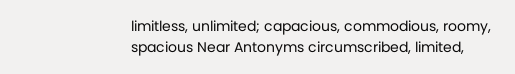limitless, unlimited; capacious, commodious, roomy, spacious Near Antonyms circumscribed, limited,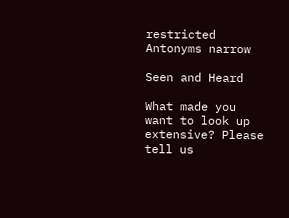restricted Antonyms narrow

Seen and Heard

What made you want to look up extensive? Please tell us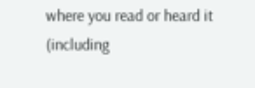where you read or heard it (including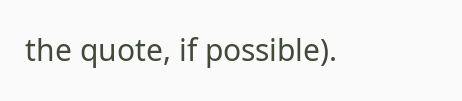the quote, if possible).